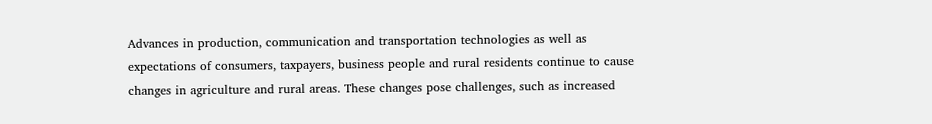Advances in production, communication and transportation technologies as well as expectations of consumers, taxpayers, business people and rural residents continue to cause changes in agriculture and rural areas. These changes pose challenges, such as increased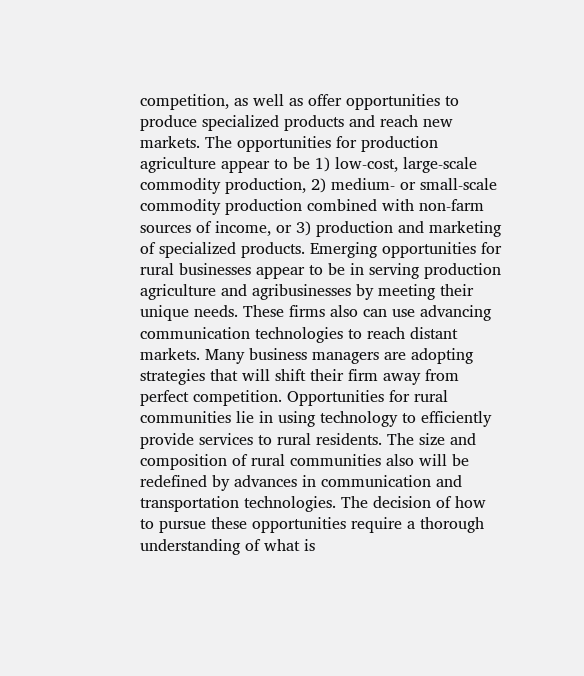competition, as well as offer opportunities to produce specialized products and reach new markets. The opportunities for production agriculture appear to be 1) low-cost, large-scale commodity production, 2) medium- or small-scale commodity production combined with non-farm sources of income, or 3) production and marketing of specialized products. Emerging opportunities for rural businesses appear to be in serving production agriculture and agribusinesses by meeting their unique needs. These firms also can use advancing communication technologies to reach distant markets. Many business managers are adopting strategies that will shift their firm away from perfect competition. Opportunities for rural communities lie in using technology to efficiently provide services to rural residents. The size and composition of rural communities also will be redefined by advances in communication and transportation technologies. The decision of how to pursue these opportunities require a thorough understanding of what is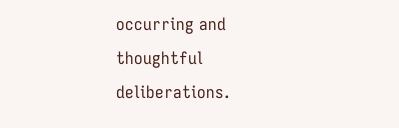occurring and thoughtful deliberations.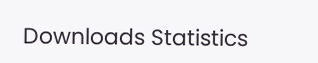Downloads Statistics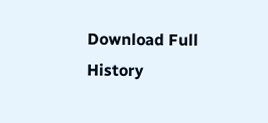Download Full History